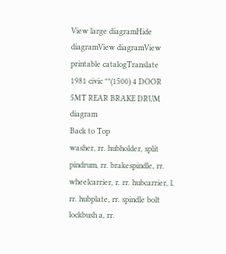View large diagramHide diagramView diagramView printable catalogTranslate
1981 civic **(1500) 4 DOOR 5MT REAR BRAKE DRUM diagram
Back to Top
washer, rr. hubholder, split pindrum, rr. brakespindle, rr. wheelcarrier, r. rr. hubcarrier, l. rr. hubplate, rr. spindle bolt lockbush a, rr.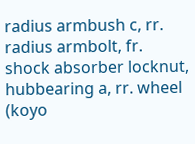radius armbush c, rr. radius armbolt, fr. shock absorber locknut, hubbearing a, rr. wheel (koyo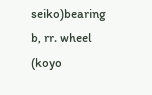seiko)bearing b, rr. wheel (koyo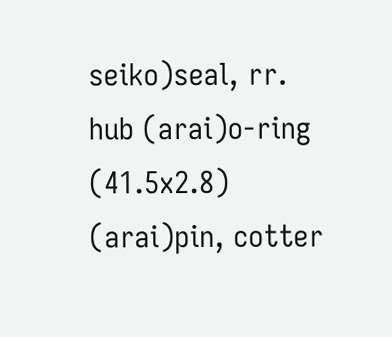seiko)seal, rr. hub (arai)o-ring (41.5x2.8) (arai)pin, cotter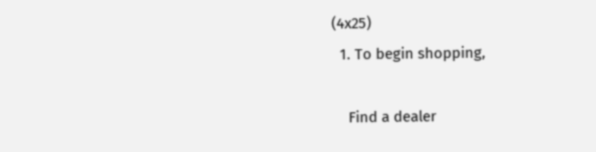(4x25)
  1. To begin shopping,

    Find a dealer